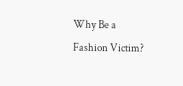Why Be a Fashion Victim?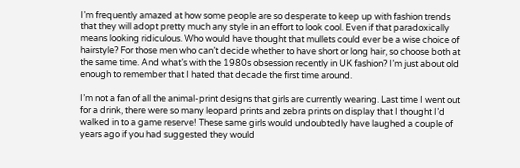I’m frequently amazed at how some people are so desperate to keep up with fashion trends that they will adopt pretty much any style in an effort to look cool. Even if that paradoxically means looking ridiculous. Who would have thought that mullets could ever be a wise choice of hairstyle? For those men who can’t decide whether to have short or long hair, so choose both at the same time. And what’s with the 1980s obsession recently in UK fashion? I’m just about old enough to remember that I hated that decade the first time around.

I’m not a fan of all the animal-print designs that girls are currently wearing. Last time I went out for a drink, there were so many leopard prints and zebra prints on display that I thought I’d walked in to a game reserve! These same girls would undoubtedly have laughed a couple of years ago if you had suggested they would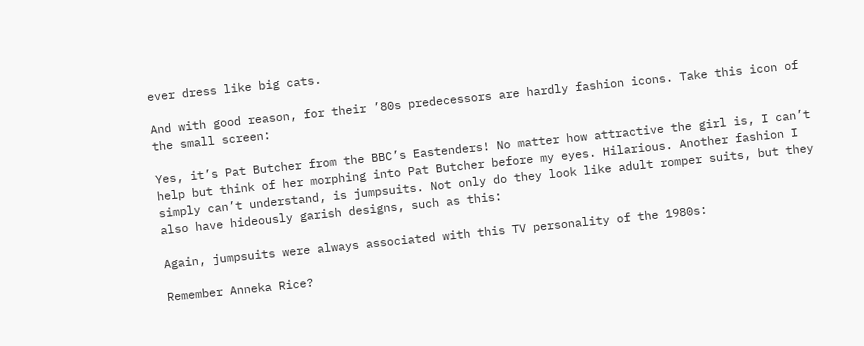ever dress like big cats.

And with good reason, for their ’80s predecessors are hardly fashion icons. Take this icon of the small screen:

Yes, it’s Pat Butcher from the BBC’s Eastenders! No matter how attractive the girl is, I can’t help but think of her morphing into Pat Butcher before my eyes. Hilarious. Another fashion I simply can’t understand, is jumpsuits. Not only do they look like adult romper suits, but they also have hideously garish designs, such as this:

Again, jumpsuits were always associated with this TV personality of the 1980s:

Remember Anneka Rice?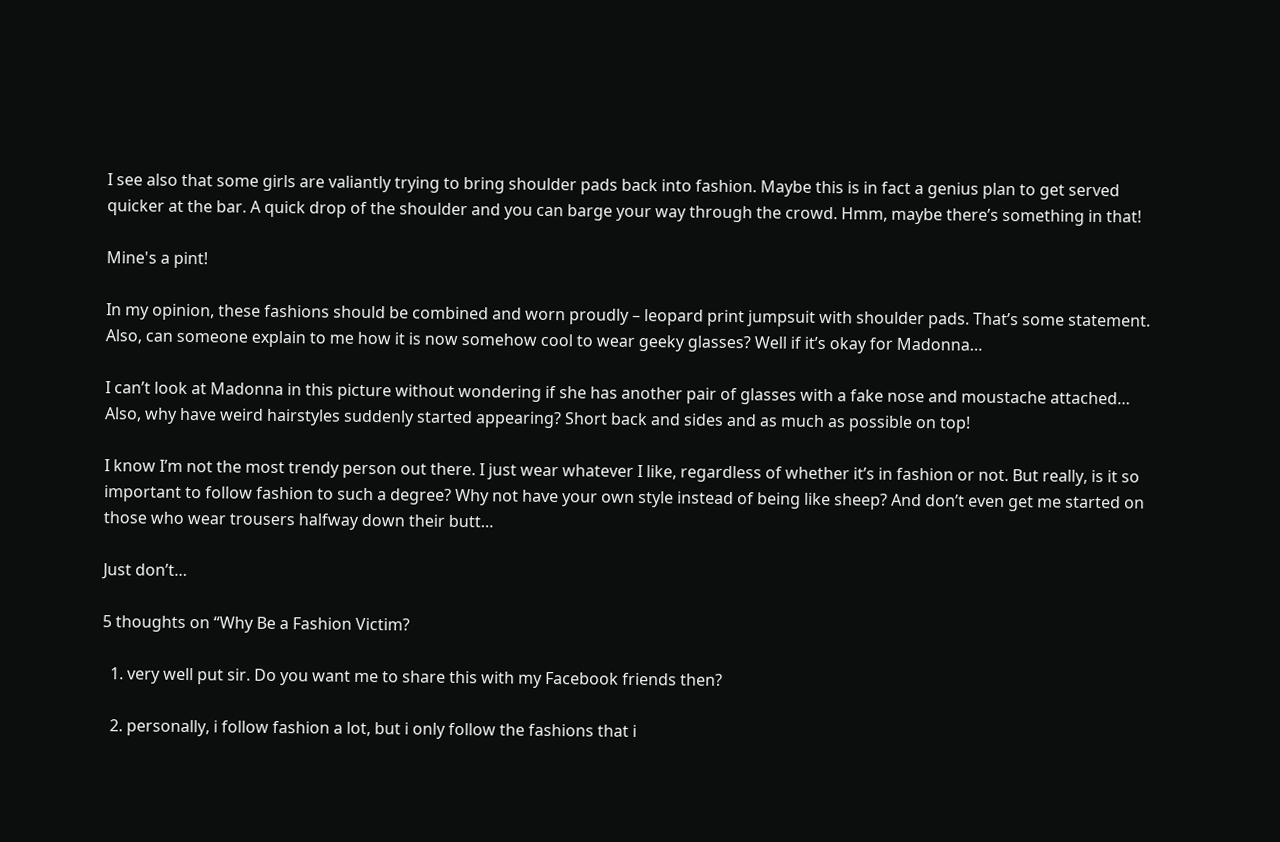I see also that some girls are valiantly trying to bring shoulder pads back into fashion. Maybe this is in fact a genius plan to get served quicker at the bar. A quick drop of the shoulder and you can barge your way through the crowd. Hmm, maybe there’s something in that!

Mine's a pint!

In my opinion, these fashions should be combined and worn proudly – leopard print jumpsuit with shoulder pads. That’s some statement. Also, can someone explain to me how it is now somehow cool to wear geeky glasses? Well if it’s okay for Madonna…

I can’t look at Madonna in this picture without wondering if she has another pair of glasses with a fake nose and moustache attached… Also, why have weird hairstyles suddenly started appearing? Short back and sides and as much as possible on top!

I know I’m not the most trendy person out there. I just wear whatever I like, regardless of whether it’s in fashion or not. But really, is it so important to follow fashion to such a degree? Why not have your own style instead of being like sheep? And don’t even get me started on those who wear trousers halfway down their butt…

Just don’t…

5 thoughts on “Why Be a Fashion Victim?

  1. very well put sir. Do you want me to share this with my Facebook friends then?

  2. personally, i follow fashion a lot, but i only follow the fashions that i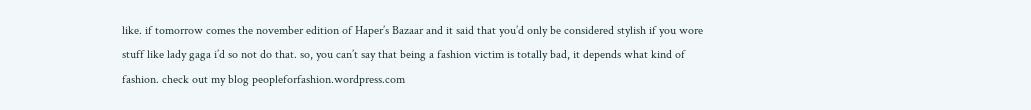like. if tomorrow comes the november edition of Haper’s Bazaar and it said that you’d only be considered stylish if you wore stuff like lady gaga i’d so not do that. so, you can’t say that being a fashion victim is totally bad, it depends what kind of fashion. check out my blog peopleforfashion.wordpress.com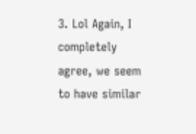3. Lol Again, I completely agree, we seem to have similar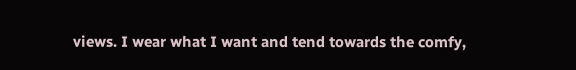views. I wear what I want and tend towards the comfy,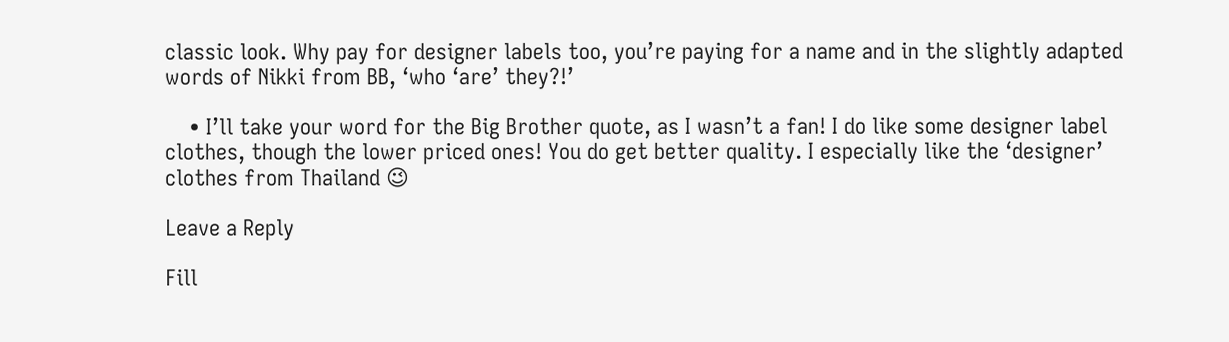classic look. Why pay for designer labels too, you’re paying for a name and in the slightly adapted words of Nikki from BB, ‘who ‘are’ they?!’

    • I’ll take your word for the Big Brother quote, as I wasn’t a fan! I do like some designer label clothes, though the lower priced ones! You do get better quality. I especially like the ‘designer’ clothes from Thailand 😉

Leave a Reply

Fill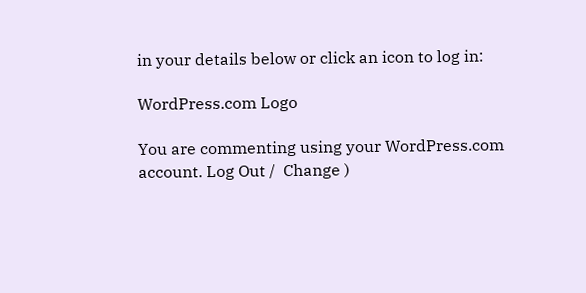in your details below or click an icon to log in:

WordPress.com Logo

You are commenting using your WordPress.com account. Log Out /  Change )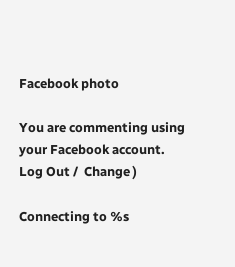Facebook photo

You are commenting using your Facebook account. Log Out /  Change )

Connecting to %s